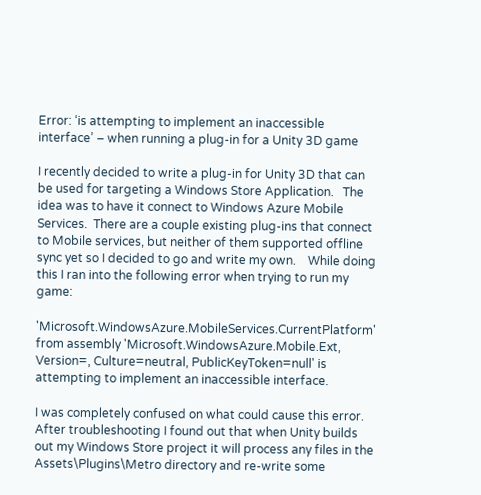Error: ‘is attempting to implement an inaccessible interface’ – when running a plug-in for a Unity 3D game

I recently decided to write a plug-in for Unity 3D that can be used for targeting a Windows Store Application.   The idea was to have it connect to Windows Azure Mobile Services.  There are a couple existing plug-ins that connect to Mobile services, but neither of them supported offline sync yet so I decided to go and write my own.    While doing this I ran into the following error when trying to run my game:

'Microsoft.WindowsAzure.MobileServices.CurrentPlatform' from assembly 'Microsoft.WindowsAzure.Mobile.Ext, Version=, Culture=neutral, PublicKeyToken=null' is attempting to implement an inaccessible interface.

I was completely confused on what could cause this error.  After troubleshooting I found out that when Unity builds out my Windows Store project it will process any files in the Assets\Plugins\Metro directory and re-write some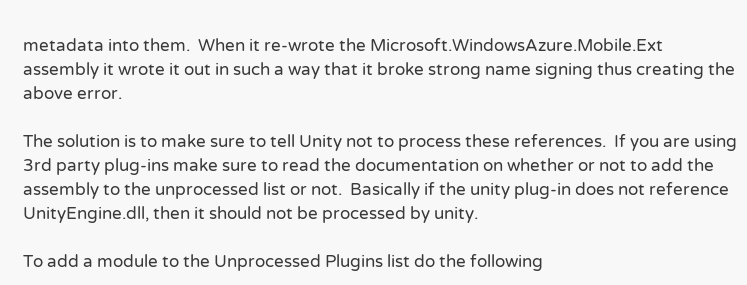metadata into them.  When it re-wrote the Microsoft.WindowsAzure.Mobile.Ext assembly it wrote it out in such a way that it broke strong name signing thus creating the above error.

The solution is to make sure to tell Unity not to process these references.  If you are using 3rd party plug-ins make sure to read the documentation on whether or not to add the assembly to the unprocessed list or not.  Basically if the unity plug-in does not reference UnityEngine.dll, then it should not be processed by unity.

To add a module to the Unprocessed Plugins list do the following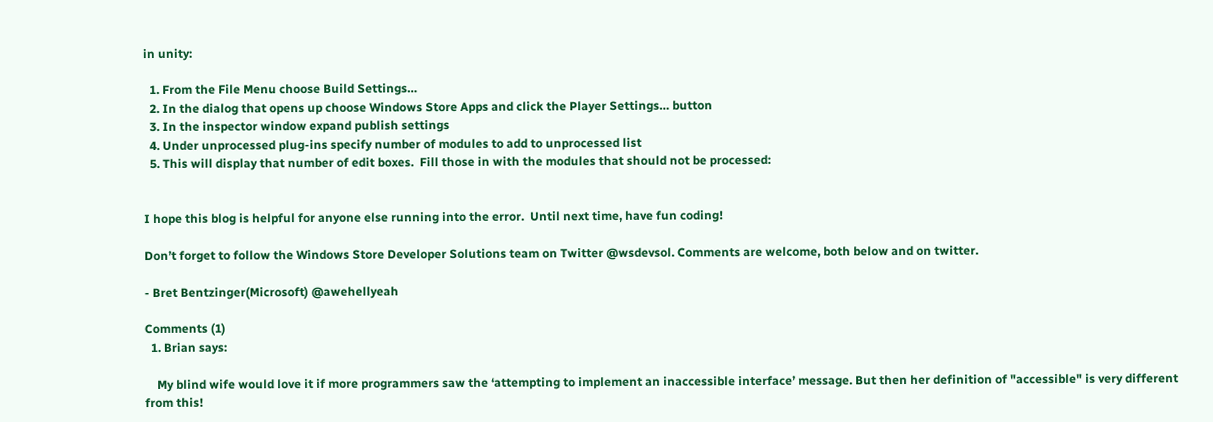in unity:

  1. From the File Menu choose Build Settings…
  2. In the dialog that opens up choose Windows Store Apps and click the Player Settings… button
  3. In the inspector window expand publish settings
  4. Under unprocessed plug-ins specify number of modules to add to unprocessed list
  5. This will display that number of edit boxes.  Fill those in with the modules that should not be processed:


I hope this blog is helpful for anyone else running into the error.  Until next time, have fun coding!

Don’t forget to follow the Windows Store Developer Solutions team on Twitter @wsdevsol. Comments are welcome, both below and on twitter.

- Bret Bentzinger(Microsoft) @awehellyeah

Comments (1)
  1. Brian says:

    My blind wife would love it if more programmers saw the ‘attempting to implement an inaccessible interface’ message. But then her definition of "accessible" is very different from this!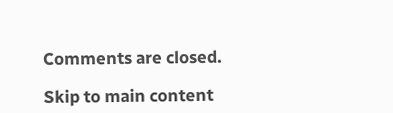Comments are closed.

Skip to main content